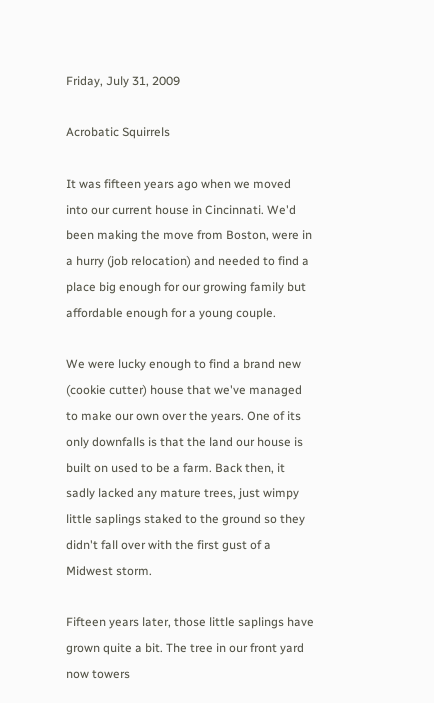Friday, July 31, 2009

Acrobatic Squirrels

It was fifteen years ago when we moved into our current house in Cincinnati. We'd been making the move from Boston, were in a hurry (job relocation) and needed to find a place big enough for our growing family but affordable enough for a young couple.

We were lucky enough to find a brand new (cookie cutter) house that we've managed to make our own over the years. One of its only downfalls is that the land our house is built on used to be a farm. Back then, it sadly lacked any mature trees, just wimpy little saplings staked to the ground so they didn't fall over with the first gust of a Midwest storm.

Fifteen years later, those little saplings have grown quite a bit. The tree in our front yard now towers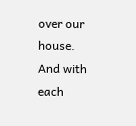over our house. And with each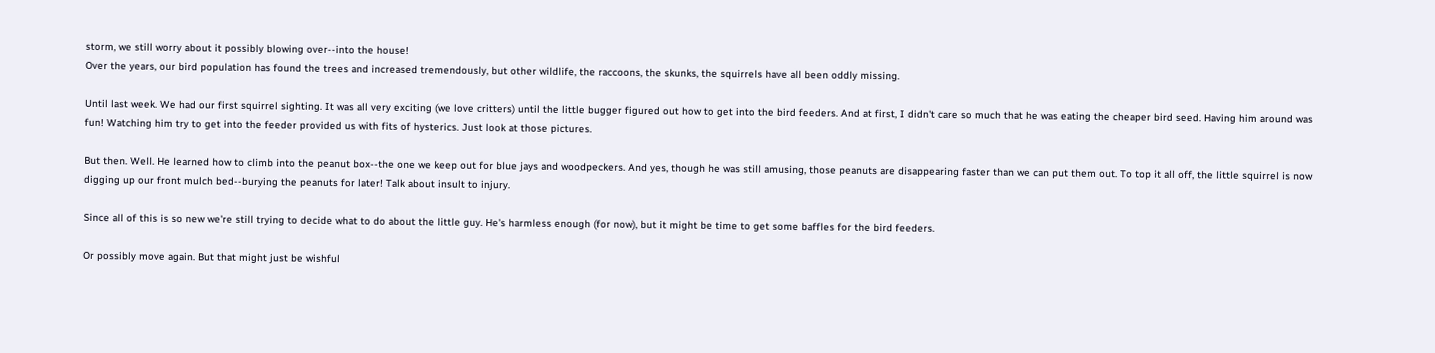storm, we still worry about it possibly blowing over--into the house!
Over the years, our bird population has found the trees and increased tremendously, but other wildlife, the raccoons, the skunks, the squirrels have all been oddly missing.

Until last week. We had our first squirrel sighting. It was all very exciting (we love critters) until the little bugger figured out how to get into the bird feeders. And at first, I didn't care so much that he was eating the cheaper bird seed. Having him around was fun! Watching him try to get into the feeder provided us with fits of hysterics. Just look at those pictures.

But then. Well. He learned how to climb into the peanut box--the one we keep out for blue jays and woodpeckers. And yes, though he was still amusing, those peanuts are disappearing faster than we can put them out. To top it all off, the little squirrel is now digging up our front mulch bed--burying the peanuts for later! Talk about insult to injury.

Since all of this is so new we're still trying to decide what to do about the little guy. He's harmless enough (for now), but it might be time to get some baffles for the bird feeders.

Or possibly move again. But that might just be wishful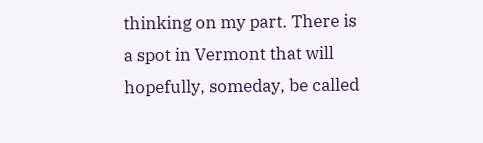thinking on my part. There is a spot in Vermont that will hopefully, someday, be called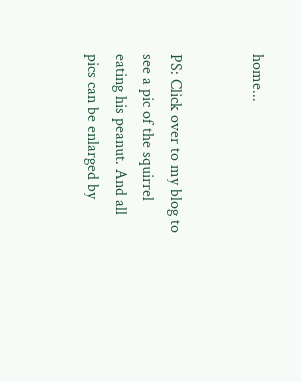home...


PS: Click over to my blog to see a pic of the squirrel eating his peanut. And all pics can be enlarged by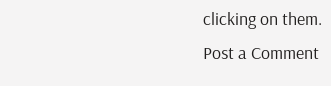clicking on them.
Post a Comment